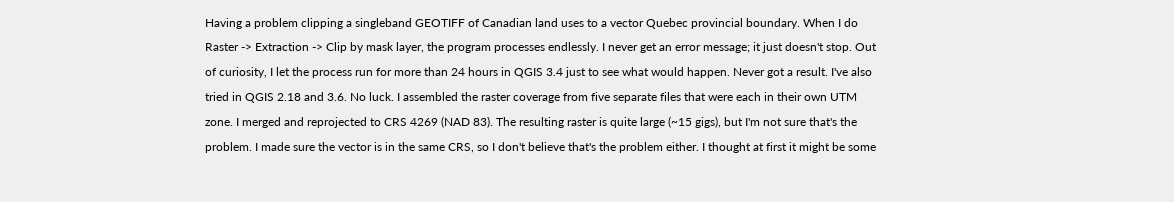Having a problem clipping a singleband GEOTIFF of Canadian land uses to a vector Quebec provincial boundary. When I do Raster -> Extraction -> Clip by mask layer, the program processes endlessly. I never get an error message; it just doesn't stop. Out of curiosity, I let the process run for more than 24 hours in QGIS 3.4 just to see what would happen. Never got a result. I've also tried in QGIS 2.18 and 3.6. No luck. I assembled the raster coverage from five separate files that were each in their own UTM zone. I merged and reprojected to CRS 4269 (NAD 83). The resulting raster is quite large (~15 gigs), but I'm not sure that's the problem. I made sure the vector is in the same CRS, so I don't believe that's the problem either. I thought at first it might be some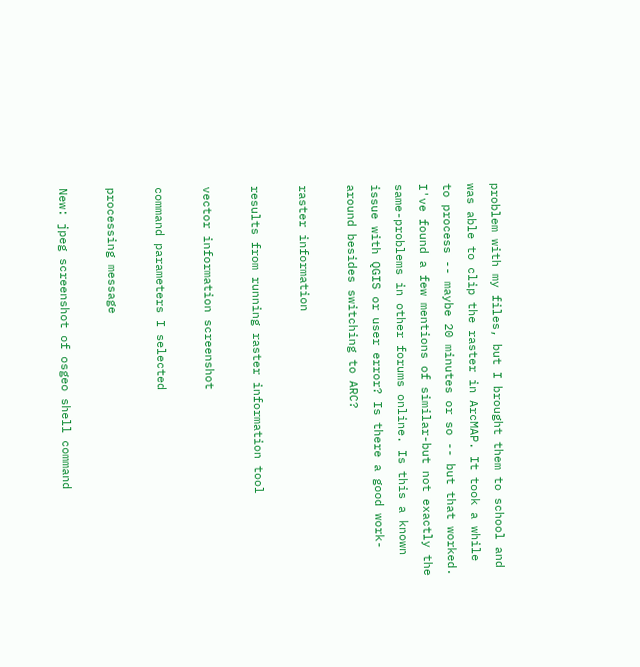problem with my files, but I brought them to school and was able to clip the raster in ArcMAP. It took a while to process -- maybe 20 minutes or so -- but that worked. I've found a few mentions of similar-but not exactly the same-problems in other forums online. Is this a known issue with QGIS or user error? Is there a good work-around besides switching to ARC?

raster information

results from running raster information tool

vector information screenshot

command parameters I selected

processing message

New: jpeg screenshot of osgeo shell command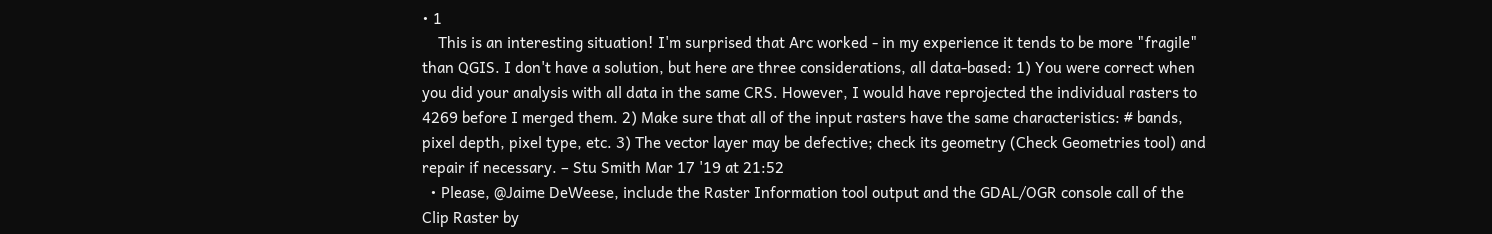• 1
    This is an interesting situation! I'm surprised that Arc worked - in my experience it tends to be more "fragile" than QGIS. I don't have a solution, but here are three considerations, all data-based: 1) You were correct when you did your analysis with all data in the same CRS. However, I would have reprojected the individual rasters to 4269 before I merged them. 2) Make sure that all of the input rasters have the same characteristics: # bands, pixel depth, pixel type, etc. 3) The vector layer may be defective; check its geometry (Check Geometries tool) and repair if necessary. – Stu Smith Mar 17 '19 at 21:52
  • Please, @Jaime DeWeese, include the Raster Information tool output and the GDAL/OGR console call of the Clip Raster by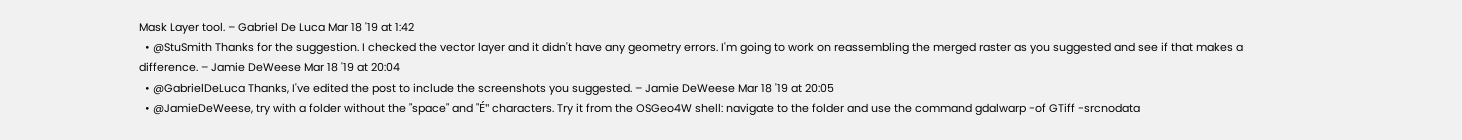Mask Layer tool. – Gabriel De Luca Mar 18 '19 at 1:42
  • @StuSmith Thanks for the suggestion. I checked the vector layer and it didn't have any geometry errors. I'm going to work on reassembling the merged raster as you suggested and see if that makes a difference. – Jamie DeWeese Mar 18 '19 at 20:04
  • @GabrielDeLuca Thanks, I've edited the post to include the screenshots you suggested. – Jamie DeWeese Mar 18 '19 at 20:05
  • @JamieDeWeese, try with a folder without the "space" and "É" characters. Try it from the OSGeo4W shell: navigate to the folder and use the command gdalwarp -of GTiff -srcnodata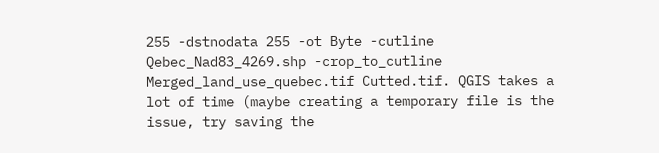255 -dstnodata 255 -ot Byte -cutline Qebec_Nad83_4269.shp -crop_to_cutline Merged_land_use_quebec.tif Cutted.tif. QGIS takes a lot of time (maybe creating a temporary file is the issue, try saving the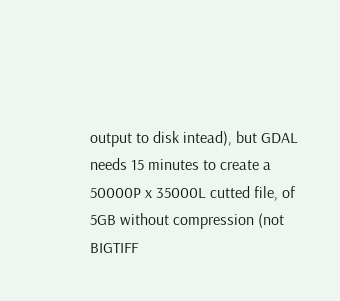output to disk intead), but GDAL needs 15 minutes to create a 50000P x 35000L cutted file, of 5GB without compression (not BIGTIFF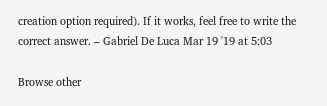creation option required). If it works, feel free to write the correct answer. – Gabriel De Luca Mar 19 '19 at 5:03

Browse other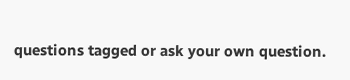questions tagged or ask your own question.